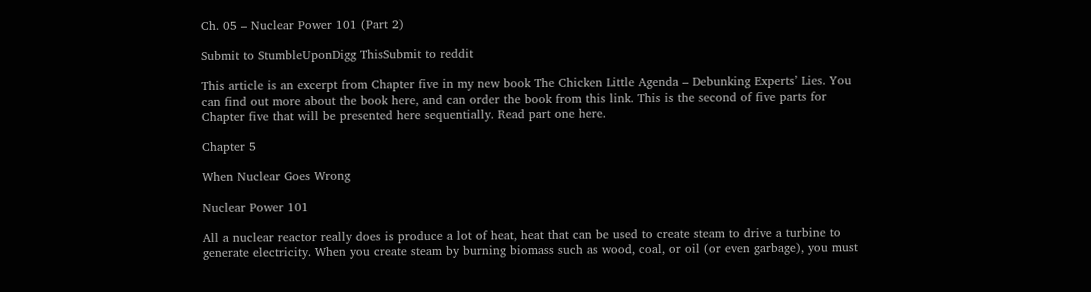Ch. 05 – Nuclear Power 101 (Part 2)

Submit to StumbleUponDigg ThisSubmit to reddit

This article is an excerpt from Chapter five in my new book The Chicken Little Agenda – Debunking Experts’ Lies. You can find out more about the book here, and can order the book from this link. This is the second of five parts for Chapter five that will be presented here sequentially. Read part one here.

Chapter 5

When Nuclear Goes Wrong

Nuclear Power 101

All a nuclear reactor really does is produce a lot of heat, heat that can be used to create steam to drive a turbine to generate electricity. When you create steam by burning biomass such as wood, coal, or oil (or even garbage), you must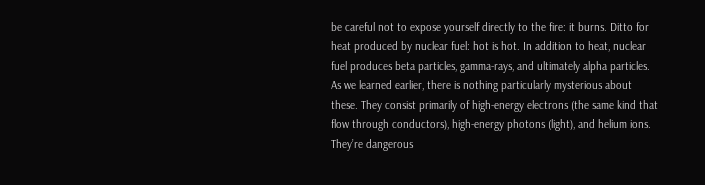be careful not to expose yourself directly to the fire: it burns. Ditto for heat produced by nuclear fuel: hot is hot. In addition to heat, nuclear fuel produces beta particles, gamma-rays, and ultimately alpha particles. As we learned earlier, there is nothing particularly mysterious about these. They consist primarily of high-energy electrons (the same kind that flow through conductors), high-energy photons (light), and helium ions. They’re dangerous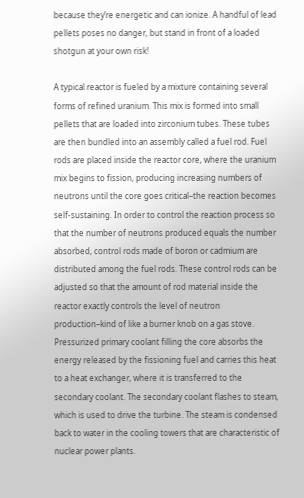because they’re energetic and can ionize. A handful of lead pellets poses no danger, but stand in front of a loaded shotgun at your own risk!

A typical reactor is fueled by a mixture containing several forms of refined uranium. This mix is formed into small pellets that are loaded into zirconium tubes. These tubes are then bundled into an assembly called a fuel rod. Fuel rods are placed inside the reactor core, where the uranium mix begins to fission, producing increasing numbers of neutrons until the core goes critical–the reaction becomes self-sustaining. In order to control the reaction process so that the number of neutrons produced equals the number absorbed, control rods made of boron or cadmium are distributed among the fuel rods. These control rods can be adjusted so that the amount of rod material inside the reactor exactly controls the level of neutron production–kind of like a burner knob on a gas stove. Pressurized primary coolant filling the core absorbs the energy released by the fissioning fuel and carries this heat to a heat exchanger, where it is transferred to the secondary coolant. The secondary coolant flashes to steam, which is used to drive the turbine. The steam is condensed back to water in the cooling towers that are characteristic of nuclear power plants.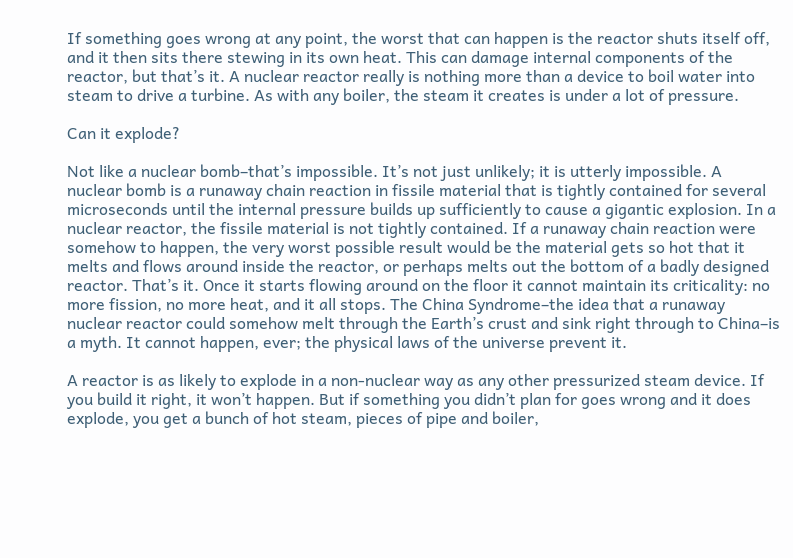If something goes wrong at any point, the worst that can happen is the reactor shuts itself off, and it then sits there stewing in its own heat. This can damage internal components of the reactor, but that’s it. A nuclear reactor really is nothing more than a device to boil water into steam to drive a turbine. As with any boiler, the steam it creates is under a lot of pressure.

Can it explode?

Not like a nuclear bomb–that’s impossible. It’s not just unlikely; it is utterly impossible. A nuclear bomb is a runaway chain reaction in fissile material that is tightly contained for several microseconds until the internal pressure builds up sufficiently to cause a gigantic explosion. In a nuclear reactor, the fissile material is not tightly contained. If a runaway chain reaction were somehow to happen, the very worst possible result would be the material gets so hot that it melts and flows around inside the reactor, or perhaps melts out the bottom of a badly designed reactor. That’s it. Once it starts flowing around on the floor it cannot maintain its criticality: no more fission, no more heat, and it all stops. The China Syndrome–the idea that a runaway nuclear reactor could somehow melt through the Earth’s crust and sink right through to China–is a myth. It cannot happen, ever; the physical laws of the universe prevent it.

A reactor is as likely to explode in a non-nuclear way as any other pressurized steam device. If you build it right, it won’t happen. But if something you didn’t plan for goes wrong and it does explode, you get a bunch of hot steam, pieces of pipe and boiler,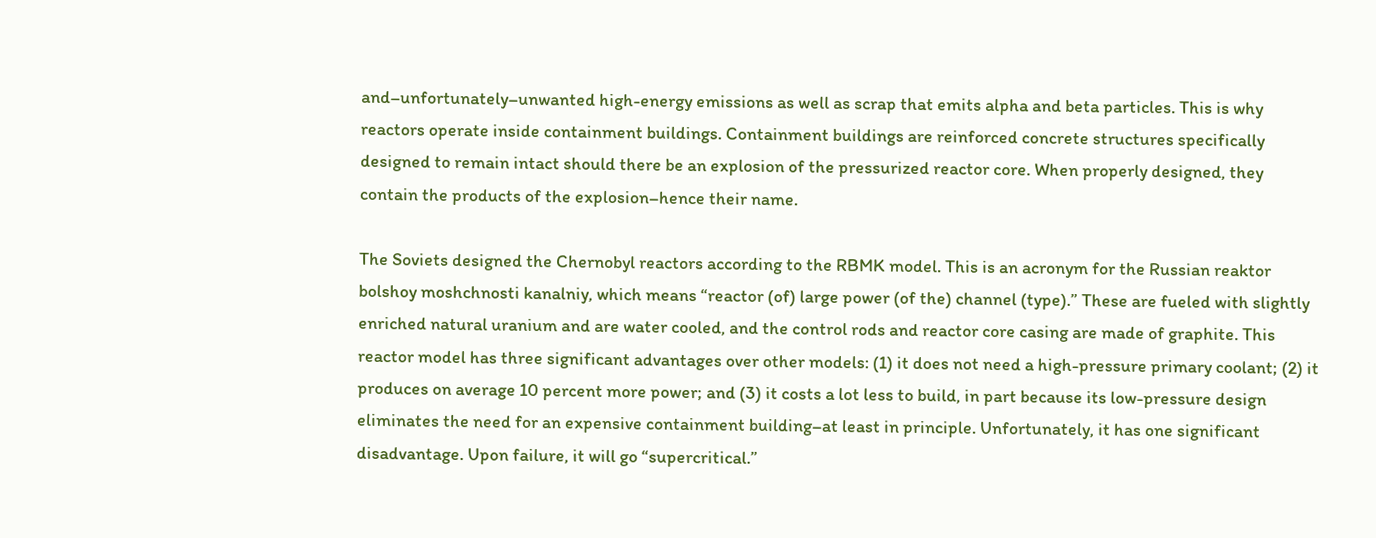and–unfortunately–unwanted high-energy emissions as well as scrap that emits alpha and beta particles. This is why reactors operate inside containment buildings. Containment buildings are reinforced concrete structures specifically designed to remain intact should there be an explosion of the pressurized reactor core. When properly designed, they contain the products of the explosion–hence their name.

The Soviets designed the Chernobyl reactors according to the RBMK model. This is an acronym for the Russian reaktor bolshoy moshchnosti kanalniy, which means “reactor (of) large power (of the) channel (type).” These are fueled with slightly enriched natural uranium and are water cooled, and the control rods and reactor core casing are made of graphite. This reactor model has three significant advantages over other models: (1) it does not need a high-pressure primary coolant; (2) it produces on average 10 percent more power; and (3) it costs a lot less to build, in part because its low-pressure design eliminates the need for an expensive containment building–at least in principle. Unfortunately, it has one significant disadvantage. Upon failure, it will go “supercritical.”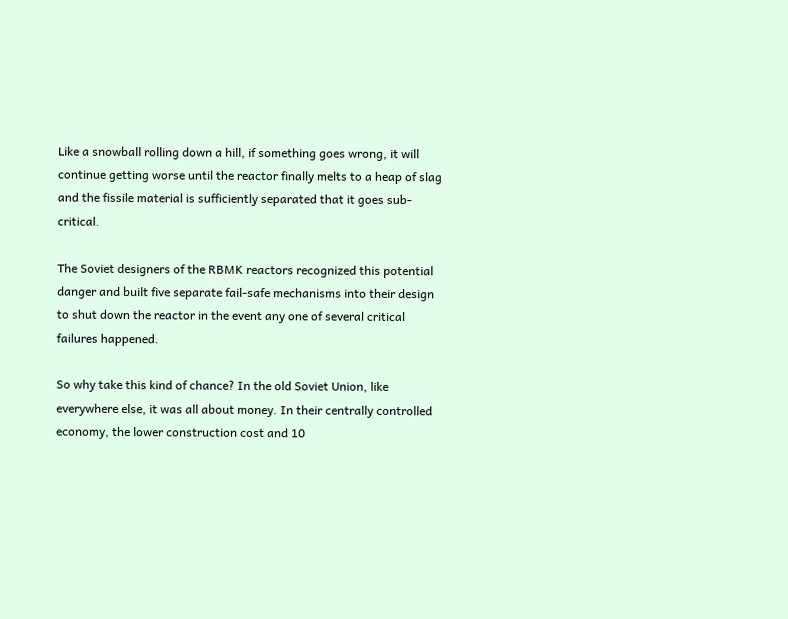Like a snowball rolling down a hill, if something goes wrong, it will continue getting worse until the reactor finally melts to a heap of slag and the fissile material is sufficiently separated that it goes sub-critical.

The Soviet designers of the RBMK reactors recognized this potential danger and built five separate fail-safe mechanisms into their design to shut down the reactor in the event any one of several critical failures happened.

So why take this kind of chance? In the old Soviet Union, like everywhere else, it was all about money. In their centrally controlled economy, the lower construction cost and 10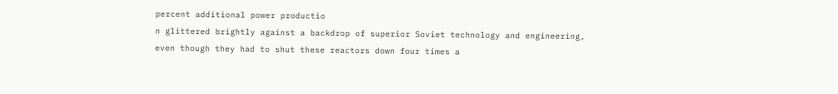percent additional power productio
n glittered brightly against a backdrop of superior Soviet technology and engineering, even though they had to shut these reactors down four times a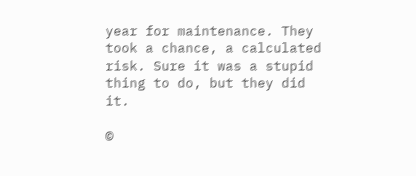year for maintenance. They took a chance, a calculated risk. Sure it was a stupid thing to do, but they did it.

©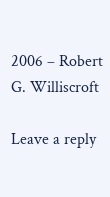2006 – Robert G. Williscroft

Leave a reply